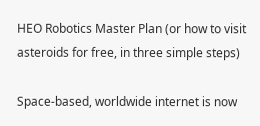HEO Robotics Master Plan (or how to visit asteroids for free, in three simple steps)

Space-based, worldwide internet is now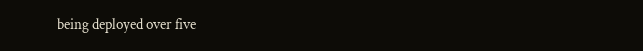being deployed over five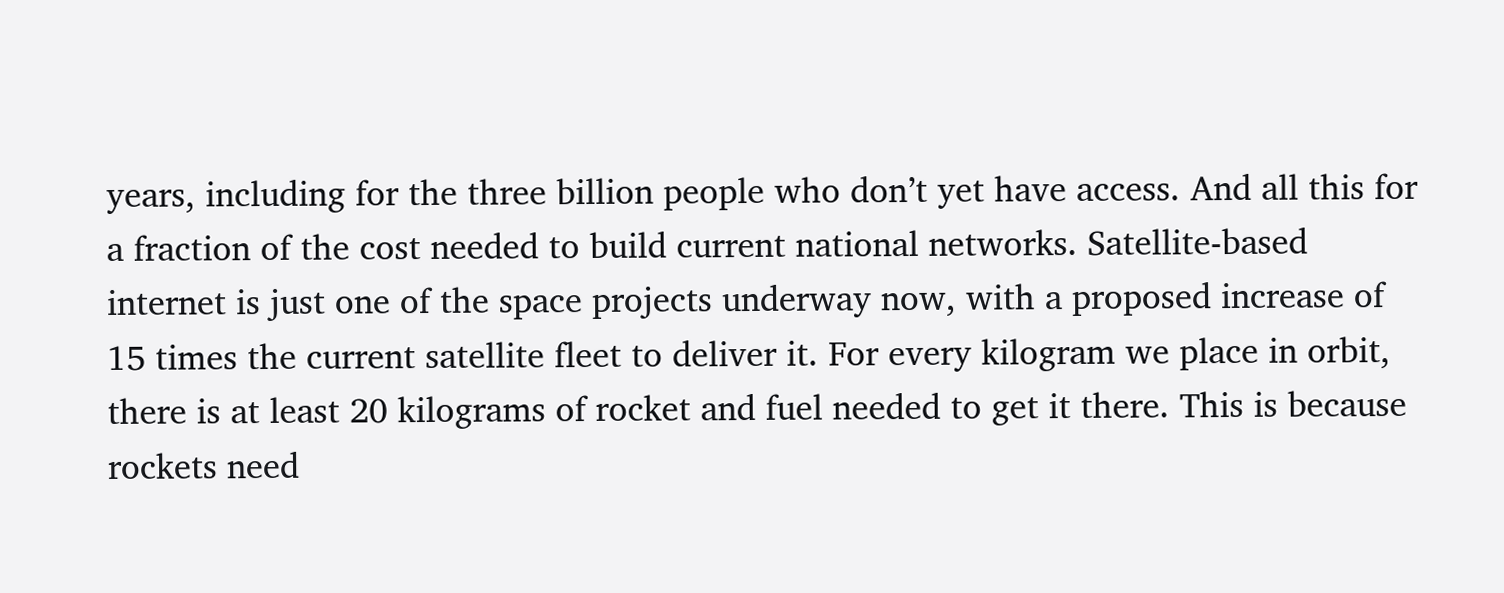years, including for the three billion people who don’t yet have access. And all this for a fraction of the cost needed to build current national networks. Satellite-based internet is just one of the space projects underway now, with a proposed increase of 15 times the current satellite fleet to deliver it. For every kilogram we place in orbit, there is at least 20 kilograms of rocket and fuel needed to get it there. This is because rockets need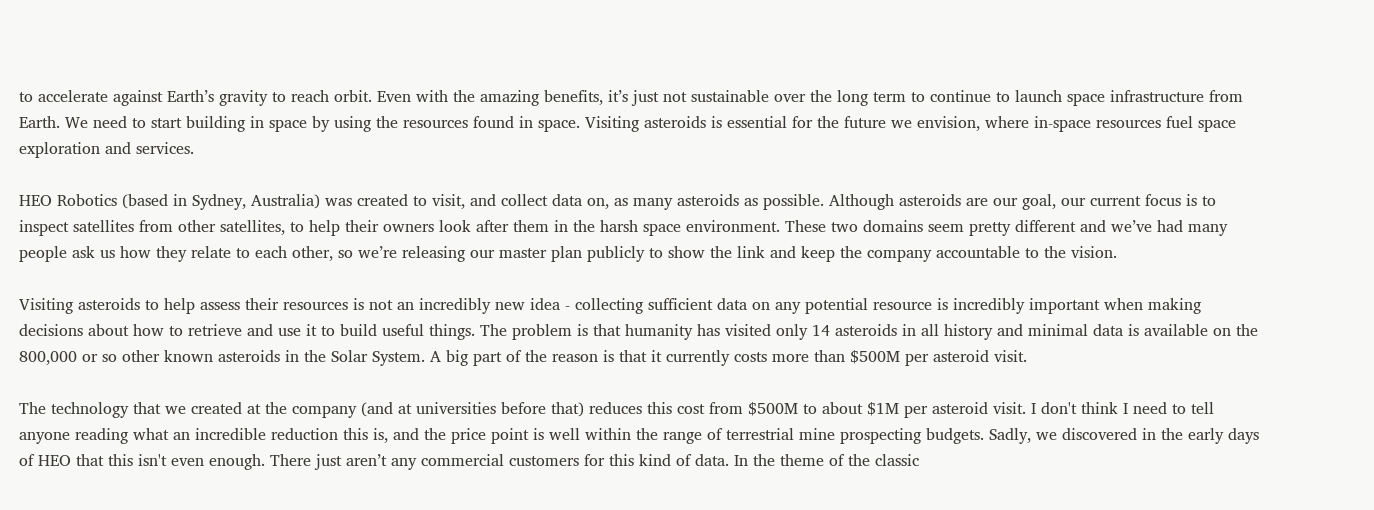to accelerate against Earth’s gravity to reach orbit. Even with the amazing benefits, it’s just not sustainable over the long term to continue to launch space infrastructure from Earth. We need to start building in space by using the resources found in space. Visiting asteroids is essential for the future we envision, where in-space resources fuel space exploration and services.

HEO Robotics (based in Sydney, Australia) was created to visit, and collect data on, as many asteroids as possible. Although asteroids are our goal, our current focus is to inspect satellites from other satellites, to help their owners look after them in the harsh space environment. These two domains seem pretty different and we’ve had many people ask us how they relate to each other, so we’re releasing our master plan publicly to show the link and keep the company accountable to the vision.

Visiting asteroids to help assess their resources is not an incredibly new idea - collecting sufficient data on any potential resource is incredibly important when making decisions about how to retrieve and use it to build useful things. The problem is that humanity has visited only 14 asteroids in all history and minimal data is available on the 800,000 or so other known asteroids in the Solar System. A big part of the reason is that it currently costs more than $500M per asteroid visit.

The technology that we created at the company (and at universities before that) reduces this cost from $500M to about $1M per asteroid visit. I don't think I need to tell anyone reading what an incredible reduction this is, and the price point is well within the range of terrestrial mine prospecting budgets. Sadly, we discovered in the early days of HEO that this isn't even enough. There just aren’t any commercial customers for this kind of data. In the theme of the classic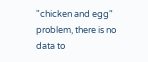"chicken and egg" problem, there is no data to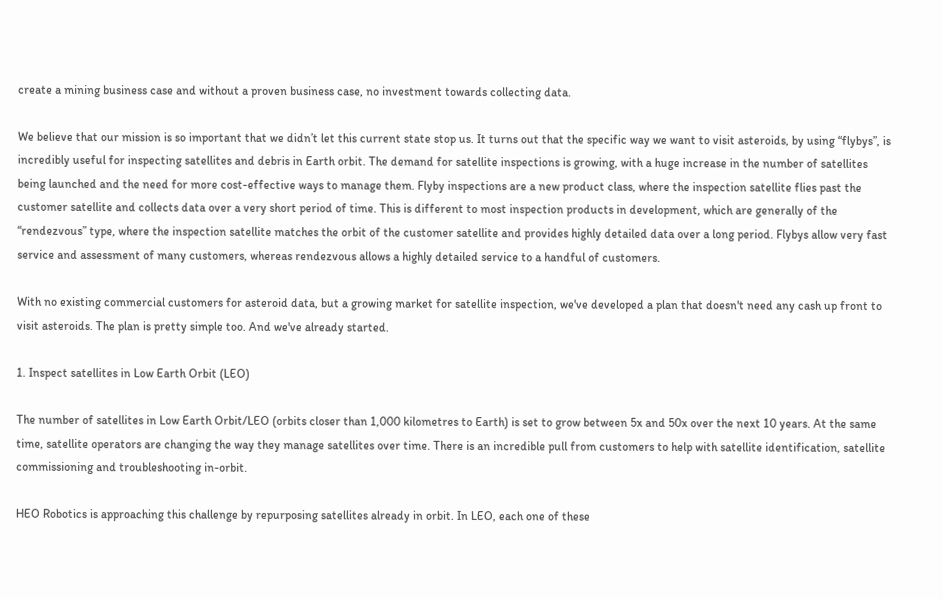create a mining business case and without a proven business case, no investment towards collecting data.

We believe that our mission is so important that we didn’t let this current state stop us. It turns out that the specific way we want to visit asteroids, by using “flybys”, is incredibly useful for inspecting satellites and debris in Earth orbit. The demand for satellite inspections is growing, with a huge increase in the number of satellites being launched and the need for more cost-effective ways to manage them. Flyby inspections are a new product class, where the inspection satellite flies past the customer satellite and collects data over a very short period of time. This is different to most inspection products in development, which are generally of the “rendezvous” type, where the inspection satellite matches the orbit of the customer satellite and provides highly detailed data over a long period. Flybys allow very fast service and assessment of many customers, whereas rendezvous allows a highly detailed service to a handful of customers.

With no existing commercial customers for asteroid data, but a growing market for satellite inspection, we've developed a plan that doesn't need any cash up front to visit asteroids. The plan is pretty simple too. And we've already started.

1. Inspect satellites in Low Earth Orbit (LEO)

The number of satellites in Low Earth Orbit/LEO (orbits closer than 1,000 kilometres to Earth) is set to grow between 5x and 50x over the next 10 years. At the same time, satellite operators are changing the way they manage satellites over time. There is an incredible pull from customers to help with satellite identification, satellite commissioning and troubleshooting in-orbit.

HEO Robotics is approaching this challenge by repurposing satellites already in orbit. In LEO, each one of these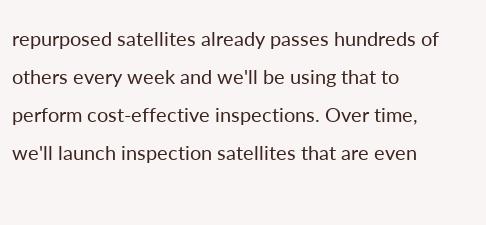repurposed satellites already passes hundreds of others every week and we'll be using that to perform cost-effective inspections. Over time, we'll launch inspection satellites that are even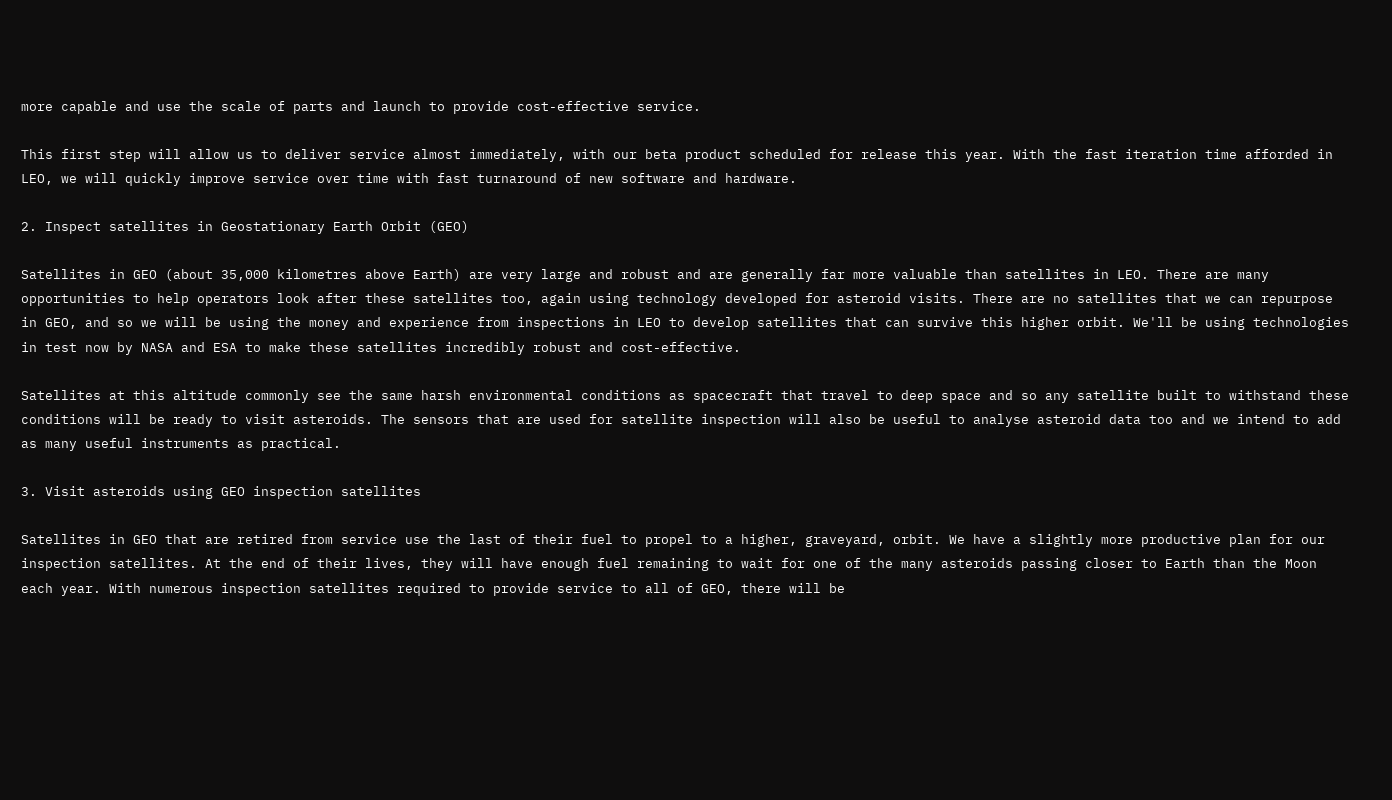more capable and use the scale of parts and launch to provide cost-effective service.

This first step will allow us to deliver service almost immediately, with our beta product scheduled for release this year. With the fast iteration time afforded in LEO, we will quickly improve service over time with fast turnaround of new software and hardware.

2. Inspect satellites in Geostationary Earth Orbit (GEO)

Satellites in GEO (about 35,000 kilometres above Earth) are very large and robust and are generally far more valuable than satellites in LEO. There are many opportunities to help operators look after these satellites too, again using technology developed for asteroid visits. There are no satellites that we can repurpose in GEO, and so we will be using the money and experience from inspections in LEO to develop satellites that can survive this higher orbit. We'll be using technologies in test now by NASA and ESA to make these satellites incredibly robust and cost-effective.

Satellites at this altitude commonly see the same harsh environmental conditions as spacecraft that travel to deep space and so any satellite built to withstand these conditions will be ready to visit asteroids. The sensors that are used for satellite inspection will also be useful to analyse asteroid data too and we intend to add as many useful instruments as practical.

3. Visit asteroids using GEO inspection satellites

Satellites in GEO that are retired from service use the last of their fuel to propel to a higher, graveyard, orbit. We have a slightly more productive plan for our inspection satellites. At the end of their lives, they will have enough fuel remaining to wait for one of the many asteroids passing closer to Earth than the Moon each year. With numerous inspection satellites required to provide service to all of GEO, there will be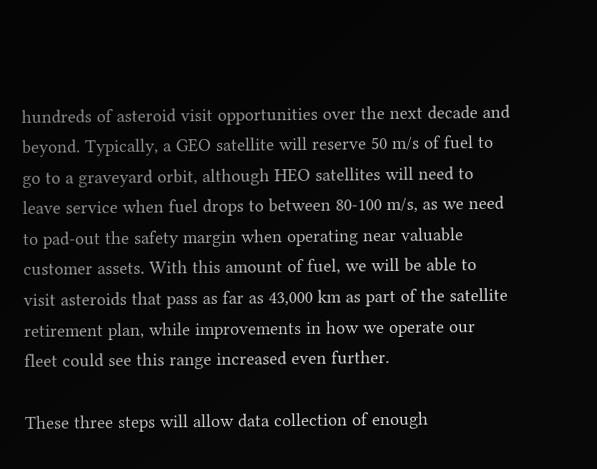hundreds of asteroid visit opportunities over the next decade and beyond. Typically, a GEO satellite will reserve 50 m/s of fuel to go to a graveyard orbit, although HEO satellites will need to leave service when fuel drops to between 80-100 m/s, as we need to pad-out the safety margin when operating near valuable customer assets. With this amount of fuel, we will be able to visit asteroids that pass as far as 43,000 km as part of the satellite retirement plan, while improvements in how we operate our fleet could see this range increased even further.

These three steps will allow data collection of enough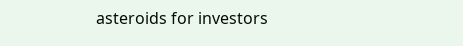asteroids for investors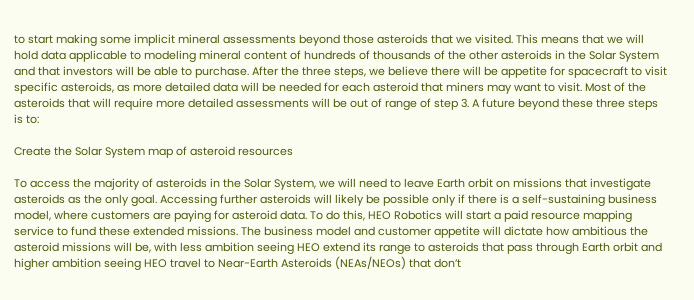to start making some implicit mineral assessments beyond those asteroids that we visited. This means that we will hold data applicable to modeling mineral content of hundreds of thousands of the other asteroids in the Solar System and that investors will be able to purchase. After the three steps, we believe there will be appetite for spacecraft to visit specific asteroids, as more detailed data will be needed for each asteroid that miners may want to visit. Most of the asteroids that will require more detailed assessments will be out of range of step 3. A future beyond these three steps is to:

Create the Solar System map of asteroid resources

To access the majority of asteroids in the Solar System, we will need to leave Earth orbit on missions that investigate asteroids as the only goal. Accessing further asteroids will likely be possible only if there is a self-sustaining business model, where customers are paying for asteroid data. To do this, HEO Robotics will start a paid resource mapping service to fund these extended missions. The business model and customer appetite will dictate how ambitious the asteroid missions will be, with less ambition seeing HEO extend its range to asteroids that pass through Earth orbit and higher ambition seeing HEO travel to Near-Earth Asteroids (NEAs/NEOs) that don’t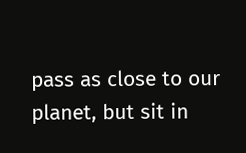pass as close to our planet, but sit in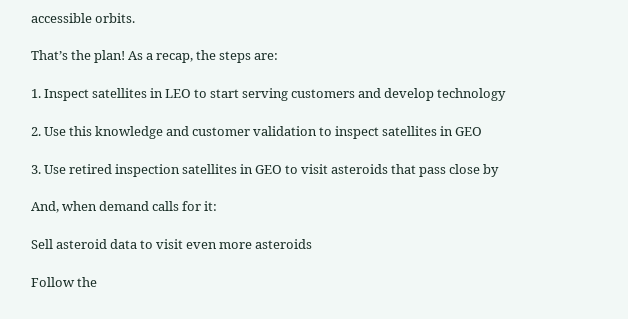accessible orbits.

That’s the plan! As a recap, the steps are:

1. Inspect satellites in LEO to start serving customers and develop technology

2. Use this knowledge and customer validation to inspect satellites in GEO

3. Use retired inspection satellites in GEO to visit asteroids that pass close by

And, when demand calls for it:

Sell asteroid data to visit even more asteroids

Follow the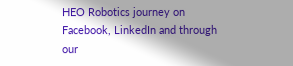HEO Robotics journey on Facebook, LinkedIn and through our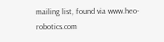mailing list, found via www.heo-robotics.com